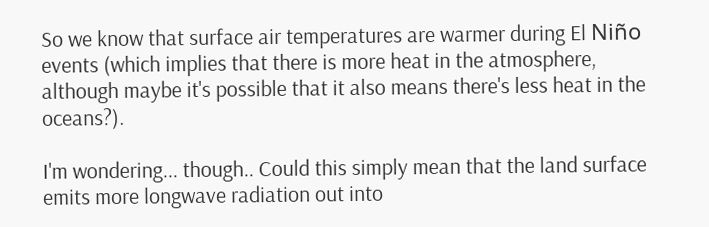So we know that surface air temperatures are warmer during El Niño events (which implies that there is more heat in the atmosphere, although maybe it's possible that it also means there's less heat in the oceans?).

I'm wondering... though.. Could this simply mean that the land surface emits more longwave radiation out into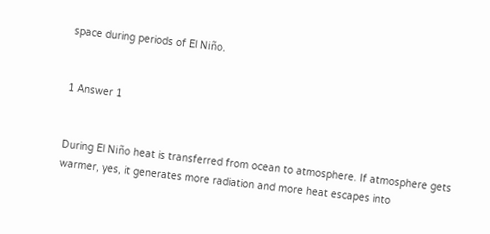space during periods of El Niño.


1 Answer 1


During El Niño heat is transferred from ocean to atmosphere. If atmosphere gets warmer, yes, it generates more radiation and more heat escapes into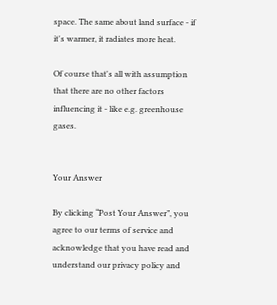space. The same about land surface - if it's warmer, it radiates more heat.

Of course that's all with assumption that there are no other factors influencing it - like e.g. greenhouse gases.


Your Answer

By clicking “Post Your Answer”, you agree to our terms of service and acknowledge that you have read and understand our privacy policy and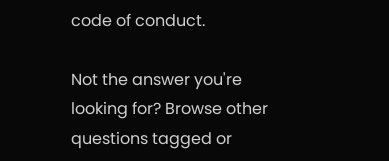code of conduct.

Not the answer you're looking for? Browse other questions tagged or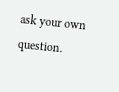ask your own question.